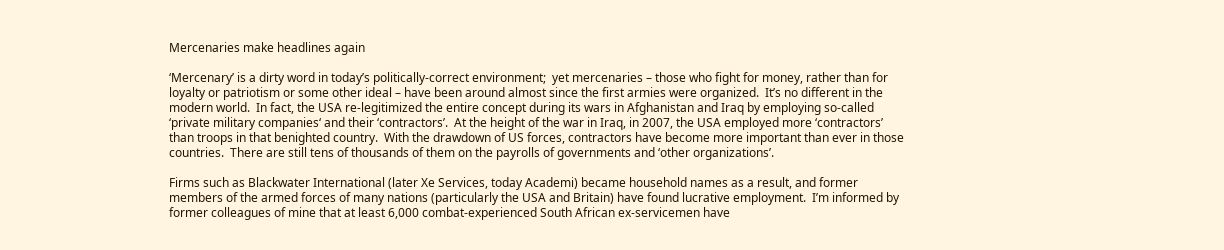Mercenaries make headlines again

‘Mercenary’ is a dirty word in today’s politically-correct environment;  yet mercenaries – those who fight for money, rather than for loyalty or patriotism or some other ideal – have been around almost since the first armies were organized.  It’s no different in the modern world.  In fact, the USA re-legitimized the entire concept during its wars in Afghanistan and Iraq by employing so-called ‘private military companies‘ and their ‘contractors’.  At the height of the war in Iraq, in 2007, the USA employed more ‘contractors’ than troops in that benighted country.  With the drawdown of US forces, contractors have become more important than ever in those countries.  There are still tens of thousands of them on the payrolls of governments and ‘other organizations’.

Firms such as Blackwater International (later Xe Services, today Academi) became household names as a result, and former members of the armed forces of many nations (particularly the USA and Britain) have found lucrative employment.  I’m informed by former colleagues of mine that at least 6,000 combat-experienced South African ex-servicemen have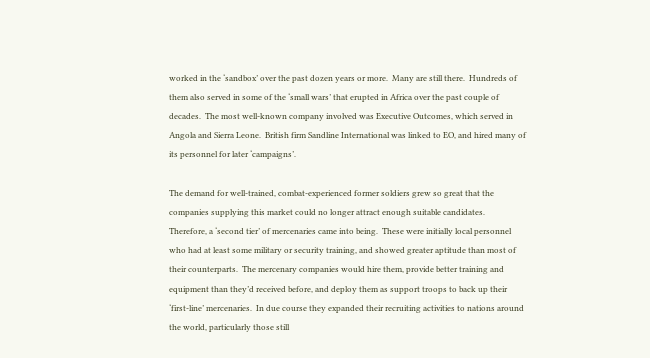worked in the ‘sandbox’ over the past dozen years or more.  Many are still there.  Hundreds of them also served in some of the ‘small wars’ that erupted in Africa over the past couple of decades.  The most well-known company involved was Executive Outcomes, which served in Angola and Sierra Leone.  British firm Sandline International was linked to EO, and hired many of its personnel for later ‘campaigns’.

The demand for well-trained, combat-experienced former soldiers grew so great that the companies supplying this market could no longer attract enough suitable candidates.  Therefore, a ‘second tier’ of mercenaries came into being.  These were initially local personnel who had at least some military or security training, and showed greater aptitude than most of their counterparts.  The mercenary companies would hire them, provide better training and equipment than they’d received before, and deploy them as support troops to back up their ‘first-line’ mercenaries.  In due course they expanded their recruiting activities to nations around the world, particularly those still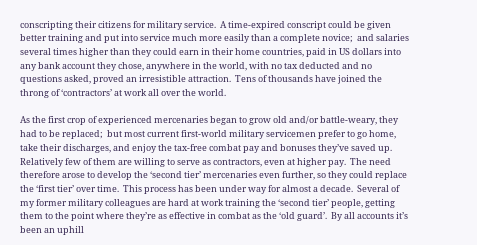conscripting their citizens for military service.  A time-expired conscript could be given better training and put into service much more easily than a complete novice;  and salaries several times higher than they could earn in their home countries, paid in US dollars into any bank account they chose, anywhere in the world, with no tax deducted and no questions asked, proved an irresistible attraction.  Tens of thousands have joined the throng of ‘contractors’ at work all over the world.

As the first crop of experienced mercenaries began to grow old and/or battle-weary, they had to be replaced;  but most current first-world military servicemen prefer to go home, take their discharges, and enjoy the tax-free combat pay and bonuses they’ve saved up.  Relatively few of them are willing to serve as contractors, even at higher pay.  The need therefore arose to develop the ‘second tier’ mercenaries even further, so they could replace the ‘first tier’ over time.  This process has been under way for almost a decade.  Several of my former military colleagues are hard at work training the ‘second tier’ people, getting them to the point where they’re as effective in combat as the ‘old guard’.  By all accounts it’s been an uphill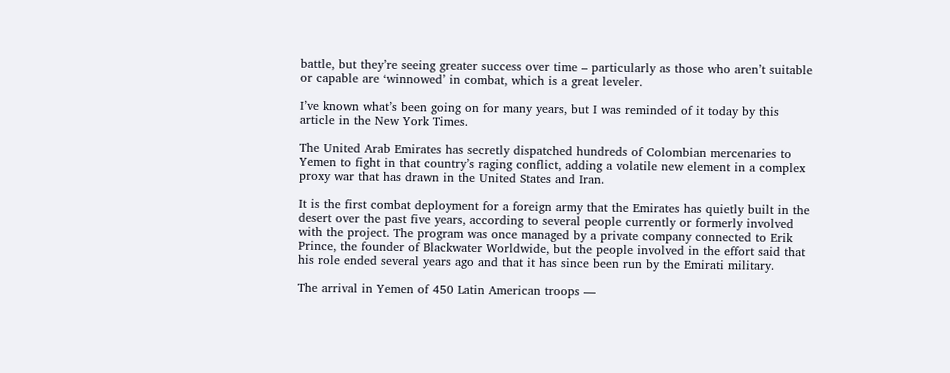battle, but they’re seeing greater success over time – particularly as those who aren’t suitable or capable are ‘winnowed’ in combat, which is a great leveler.

I’ve known what’s been going on for many years, but I was reminded of it today by this article in the New York Times.

The United Arab Emirates has secretly dispatched hundreds of Colombian mercenaries to Yemen to fight in that country’s raging conflict, adding a volatile new element in a complex proxy war that has drawn in the United States and Iran.

It is the first combat deployment for a foreign army that the Emirates has quietly built in the desert over the past five years, according to several people currently or formerly involved with the project. The program was once managed by a private company connected to Erik Prince, the founder of Blackwater Worldwide, but the people involved in the effort said that his role ended several years ago and that it has since been run by the Emirati military.

The arrival in Yemen of 450 Latin American troops —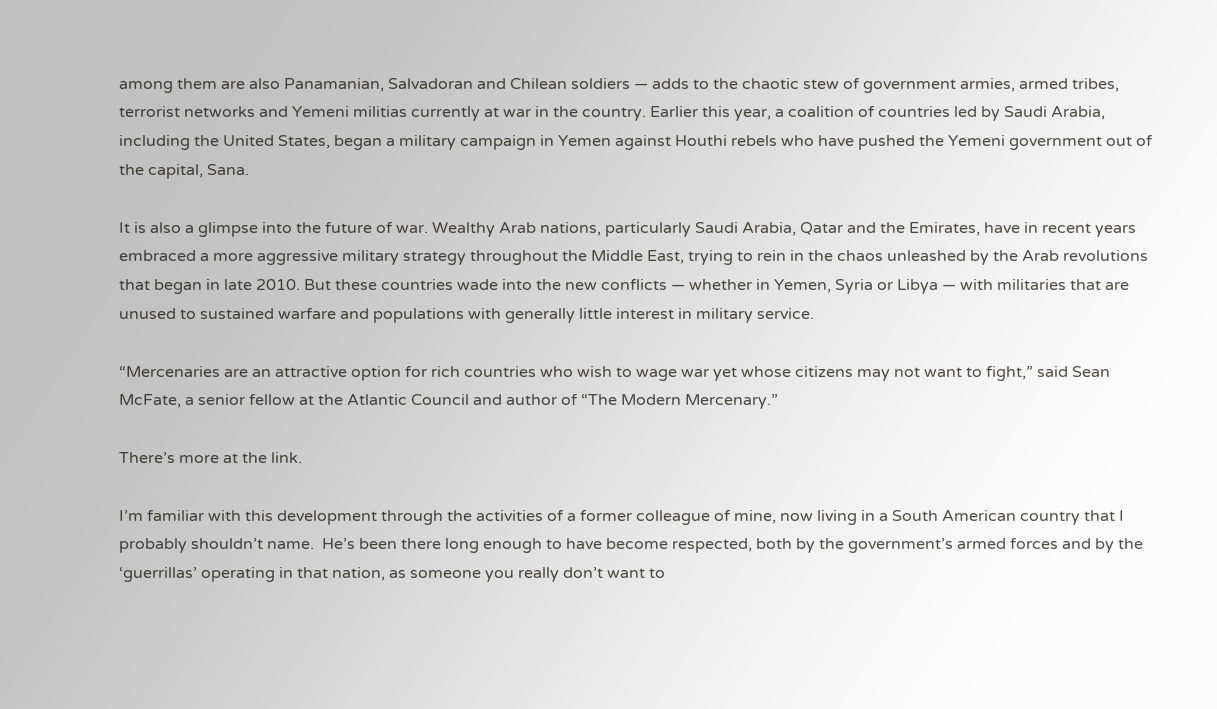among them are also Panamanian, Salvadoran and Chilean soldiers — adds to the chaotic stew of government armies, armed tribes, terrorist networks and Yemeni militias currently at war in the country. Earlier this year, a coalition of countries led by Saudi Arabia, including the United States, began a military campaign in Yemen against Houthi rebels who have pushed the Yemeni government out of the capital, Sana.

It is also a glimpse into the future of war. Wealthy Arab nations, particularly Saudi Arabia, Qatar and the Emirates, have in recent years embraced a more aggressive military strategy throughout the Middle East, trying to rein in the chaos unleashed by the Arab revolutions that began in late 2010. But these countries wade into the new conflicts — whether in Yemen, Syria or Libya — with militaries that are unused to sustained warfare and populations with generally little interest in military service.

“Mercenaries are an attractive option for rich countries who wish to wage war yet whose citizens may not want to fight,” said Sean McFate, a senior fellow at the Atlantic Council and author of “The Modern Mercenary.”

There’s more at the link.

I’m familiar with this development through the activities of a former colleague of mine, now living in a South American country that I probably shouldn’t name.  He’s been there long enough to have become respected, both by the government’s armed forces and by the ‘guerrillas’ operating in that nation, as someone you really don’t want to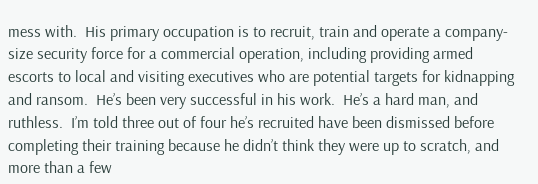mess with.  His primary occupation is to recruit, train and operate a company-size security force for a commercial operation, including providing armed escorts to local and visiting executives who are potential targets for kidnapping and ransom.  He’s been very successful in his work.  He’s a hard man, and ruthless.  I’m told three out of four he’s recruited have been dismissed before completing their training because he didn’t think they were up to scratch, and more than a few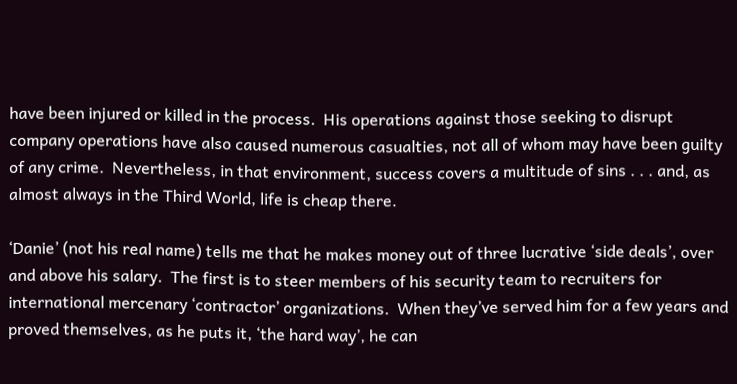have been injured or killed in the process.  His operations against those seeking to disrupt company operations have also caused numerous casualties, not all of whom may have been guilty of any crime.  Nevertheless, in that environment, success covers a multitude of sins . . . and, as almost always in the Third World, life is cheap there.

‘Danie’ (not his real name) tells me that he makes money out of three lucrative ‘side deals’, over and above his salary.  The first is to steer members of his security team to recruiters for international mercenary ‘contractor’ organizations.  When they’ve served him for a few years and proved themselves, as he puts it, ‘the hard way’, he can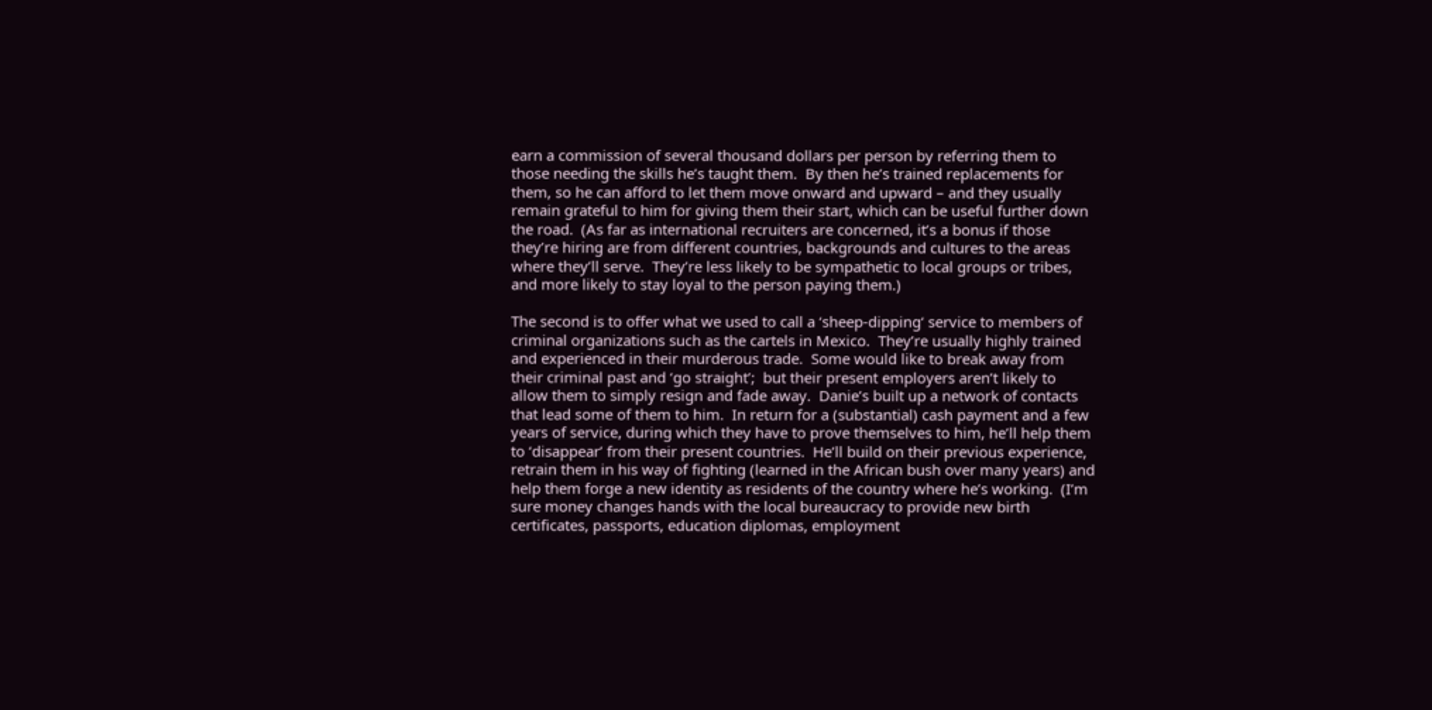earn a commission of several thousand dollars per person by referring them to those needing the skills he’s taught them.  By then he’s trained replacements for them, so he can afford to let them move onward and upward – and they usually remain grateful to him for giving them their start, which can be useful further down the road.  (As far as international recruiters are concerned, it’s a bonus if those they’re hiring are from different countries, backgrounds and cultures to the areas where they’ll serve.  They’re less likely to be sympathetic to local groups or tribes, and more likely to stay loyal to the person paying them.)

The second is to offer what we used to call a ‘sheep-dipping‘ service to members of criminal organizations such as the cartels in Mexico.  They’re usually highly trained and experienced in their murderous trade.  Some would like to break away from their criminal past and ‘go straight’;  but their present employers aren’t likely to allow them to simply resign and fade away.  Danie’s built up a network of contacts that lead some of them to him.  In return for a (substantial) cash payment and a few years of service, during which they have to prove themselves to him, he’ll help them to ‘disappear’ from their present countries.  He’ll build on their previous experience, retrain them in his way of fighting (learned in the African bush over many years) and help them forge a new identity as residents of the country where he’s working.  (I’m sure money changes hands with the local bureaucracy to provide new birth certificates, passports, education diplomas, employment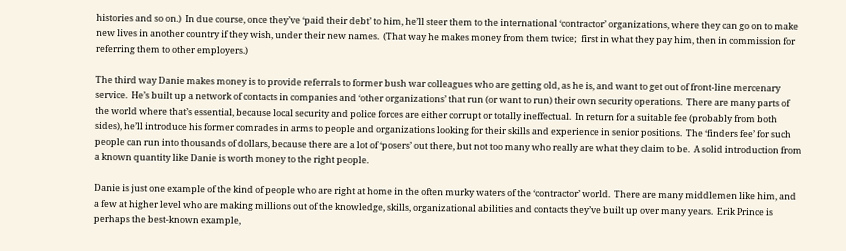histories and so on.)  In due course, once they’ve ‘paid their debt’ to him, he’ll steer them to the international ‘contractor’ organizations, where they can go on to make new lives in another country if they wish, under their new names.  (That way he makes money from them twice;  first in what they pay him, then in commission for referring them to other employers.)

The third way Danie makes money is to provide referrals to former bush war colleagues who are getting old, as he is, and want to get out of front-line mercenary service.  He’s built up a network of contacts in companies and ‘other organizations’ that run (or want to run) their own security operations.  There are many parts of the world where that’s essential, because local security and police forces are either corrupt or totally ineffectual.  In return for a suitable fee (probably from both sides), he’ll introduce his former comrades in arms to people and organizations looking for their skills and experience in senior positions.  The ‘finders fee’ for such people can run into thousands of dollars, because there are a lot of ‘posers’ out there, but not too many who really are what they claim to be.  A solid introduction from a known quantity like Danie is worth money to the right people.

Danie is just one example of the kind of people who are right at home in the often murky waters of the ‘contractor’ world.  There are many middlemen like him, and a few at higher level who are making millions out of the knowledge, skills, organizational abilities and contacts they’ve built up over many years.  Erik Prince is perhaps the best-known example,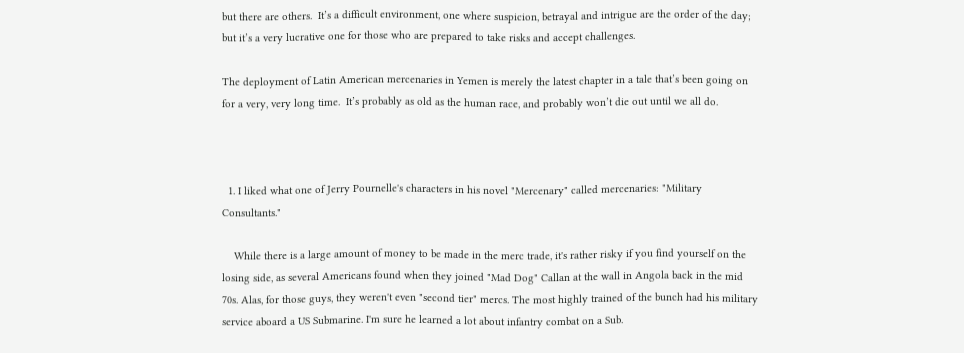but there are others.  It’s a difficult environment, one where suspicion, betrayal and intrigue are the order of the day;  but it’s a very lucrative one for those who are prepared to take risks and accept challenges.

The deployment of Latin American mercenaries in Yemen is merely the latest chapter in a tale that’s been going on for a very, very long time.  It’s probably as old as the human race, and probably won’t die out until we all do.



  1. I liked what one of Jerry Pournelle's characters in his novel "Mercenary" called mercenaries: "Military Consultants."

    While there is a large amount of money to be made in the merc trade, it's rather risky if you find yourself on the losing side, as several Americans found when they joined "Mad Dog" Callan at the wall in Angola back in the mid 70s. Alas, for those guys, they weren't even "second tier" mercs. The most highly trained of the bunch had his military service aboard a US Submarine. I'm sure he learned a lot about infantry combat on a Sub.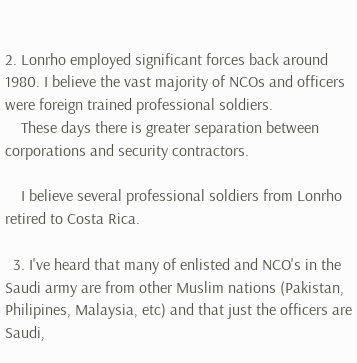2. Lonrho employed significant forces back around 1980. I believe the vast majority of NCOs and officers were foreign trained professional soldiers.
    These days there is greater separation between corporations and security contractors.

    I believe several professional soldiers from Lonrho retired to Costa Rica.

  3. I've heard that many of enlisted and NCO's in the Saudi army are from other Muslim nations (Pakistan, Philipines, Malaysia, etc) and that just the officers are Saudi,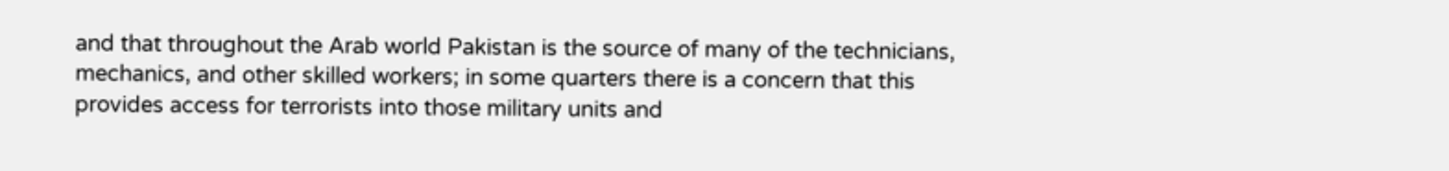and that throughout the Arab world Pakistan is the source of many of the technicians, mechanics, and other skilled workers; in some quarters there is a concern that this provides access for terrorists into those military units and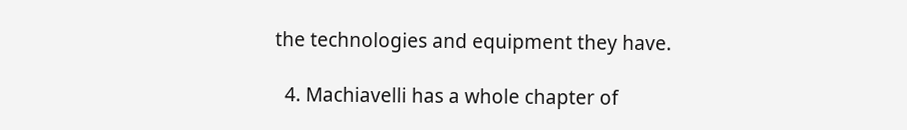the technologies and equipment they have.

  4. Machiavelli has a whole chapter of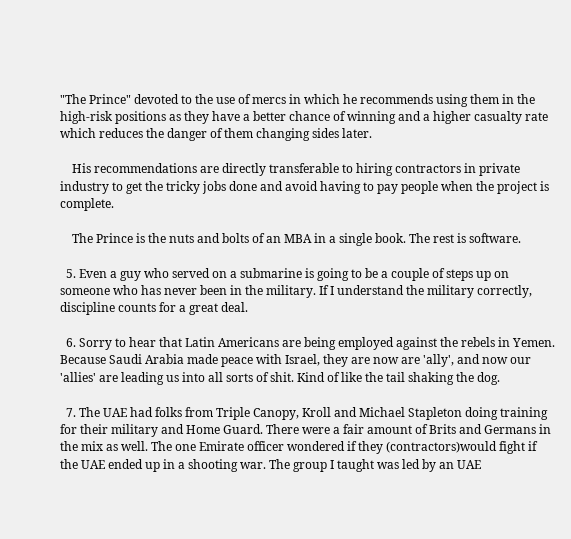"The Prince" devoted to the use of mercs in which he recommends using them in the high-risk positions as they have a better chance of winning and a higher casualty rate which reduces the danger of them changing sides later.

    His recommendations are directly transferable to hiring contractors in private industry to get the tricky jobs done and avoid having to pay people when the project is complete.

    The Prince is the nuts and bolts of an MBA in a single book. The rest is software.

  5. Even a guy who served on a submarine is going to be a couple of steps up on someone who has never been in the military. If I understand the military correctly, discipline counts for a great deal.

  6. Sorry to hear that Latin Americans are being employed against the rebels in Yemen. Because Saudi Arabia made peace with Israel, they are now are 'ally', and now our 'allies' are leading us into all sorts of shit. Kind of like the tail shaking the dog.

  7. The UAE had folks from Triple Canopy, Kroll and Michael Stapleton doing training for their military and Home Guard. There were a fair amount of Brits and Germans in the mix as well. The one Emirate officer wondered if they (contractors)would fight if the UAE ended up in a shooting war. The group I taught was led by an UAE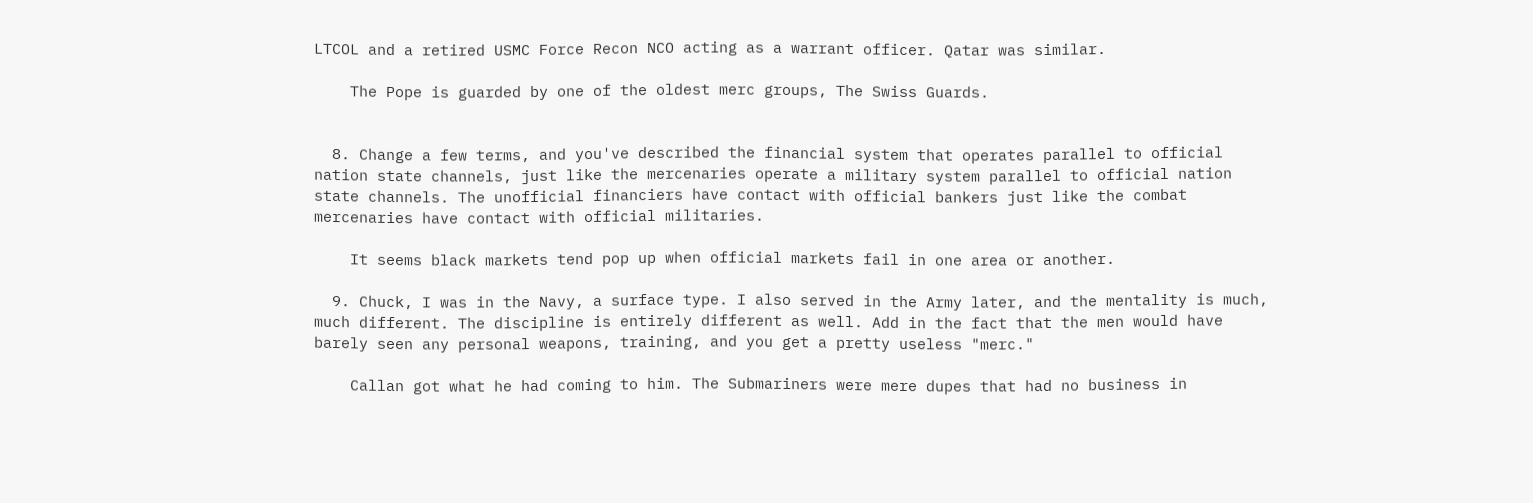LTCOL and a retired USMC Force Recon NCO acting as a warrant officer. Qatar was similar.

    The Pope is guarded by one of the oldest merc groups, The Swiss Guards.


  8. Change a few terms, and you've described the financial system that operates parallel to official nation state channels, just like the mercenaries operate a military system parallel to official nation state channels. The unofficial financiers have contact with official bankers just like the combat mercenaries have contact with official militaries.

    It seems black markets tend pop up when official markets fail in one area or another.

  9. Chuck, I was in the Navy, a surface type. I also served in the Army later, and the mentality is much, much different. The discipline is entirely different as well. Add in the fact that the men would have barely seen any personal weapons, training, and you get a pretty useless "merc."

    Callan got what he had coming to him. The Submariners were mere dupes that had no business in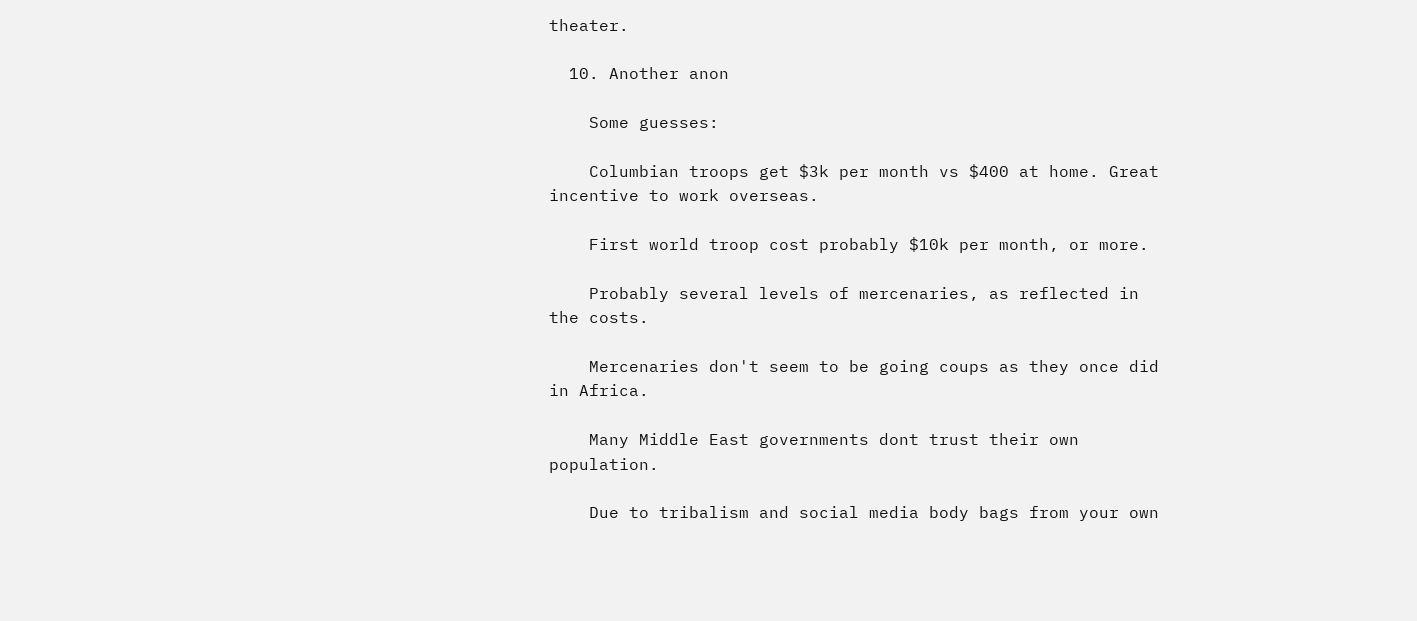theater.

  10. Another anon

    Some guesses:

    Columbian troops get $3k per month vs $400 at home. Great incentive to work overseas.

    First world troop cost probably $10k per month, or more.

    Probably several levels of mercenaries, as reflected in the costs.

    Mercenaries don't seem to be going coups as they once did in Africa.

    Many Middle East governments dont trust their own population.

    Due to tribalism and social media body bags from your own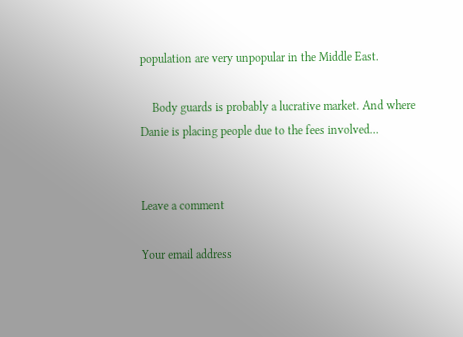population are very unpopular in the Middle East.

    Body guards is probably a lucrative market. And where Danie is placing people due to the fees involved…


Leave a comment

Your email address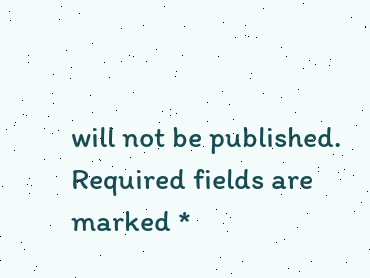will not be published. Required fields are marked *